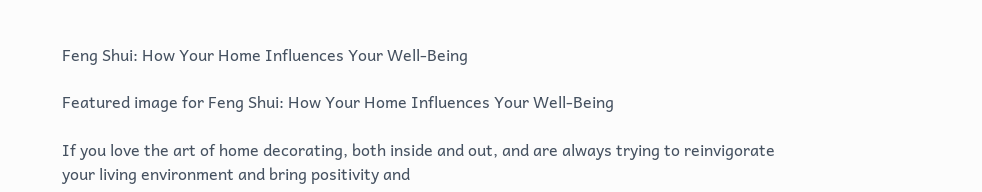Feng Shui: How Your Home Influences Your Well-Being

Featured image for Feng Shui: How Your Home Influences Your Well-Being

If you love the art of home decorating, both inside and out, and are always trying to reinvigorate your living environment and bring positivity and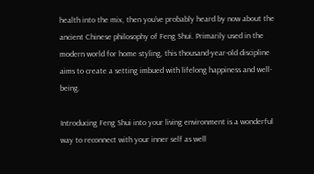health into the mix, then you’ve probably heard by now about the ancient Chinese philosophy of Feng Shui. Primarily used in the modern world for home styling, this thousand-year-old discipline aims to create a setting imbued with lifelong happiness and well-being.

Introducing Feng Shui into your living environment is a wonderful way to reconnect with your inner self as well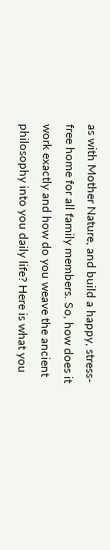as with Mother Nature, and build a happy, stress-free home for all family members. So, how does it work exactly and how do you weave the ancient philosophy into you daily life? Here is what you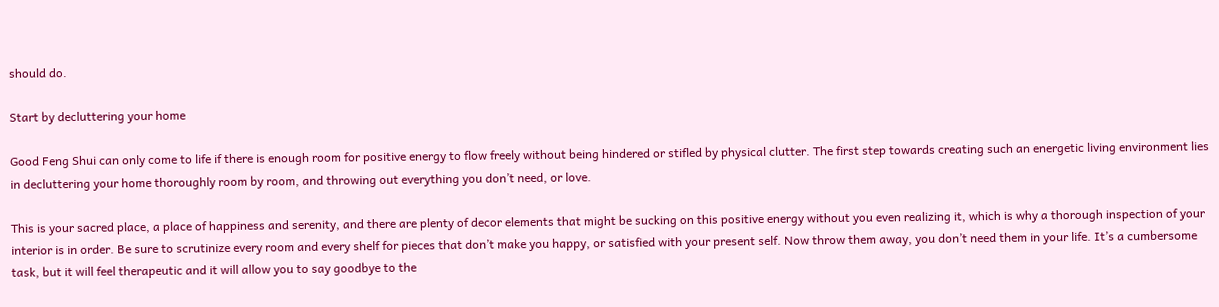should do.

Start by decluttering your home

Good Feng Shui can only come to life if there is enough room for positive energy to flow freely without being hindered or stifled by physical clutter. The first step towards creating such an energetic living environment lies in decluttering your home thoroughly room by room, and throwing out everything you don’t need, or love.

This is your sacred place, a place of happiness and serenity, and there are plenty of decor elements that might be sucking on this positive energy without you even realizing it, which is why a thorough inspection of your interior is in order. Be sure to scrutinize every room and every shelf for pieces that don’t make you happy, or satisfied with your present self. Now throw them away, you don’t need them in your life. It’s a cumbersome task, but it will feel therapeutic and it will allow you to say goodbye to the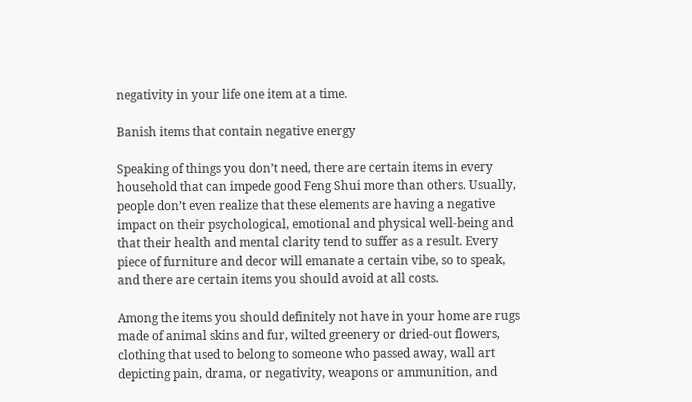negativity in your life one item at a time.

Banish items that contain negative energy

Speaking of things you don’t need, there are certain items in every household that can impede good Feng Shui more than others. Usually, people don’t even realize that these elements are having a negative impact on their psychological, emotional and physical well-being and that their health and mental clarity tend to suffer as a result. Every piece of furniture and decor will emanate a certain vibe, so to speak, and there are certain items you should avoid at all costs.

Among the items you should definitely not have in your home are rugs made of animal skins and fur, wilted greenery or dried-out flowers, clothing that used to belong to someone who passed away, wall art depicting pain, drama, or negativity, weapons or ammunition, and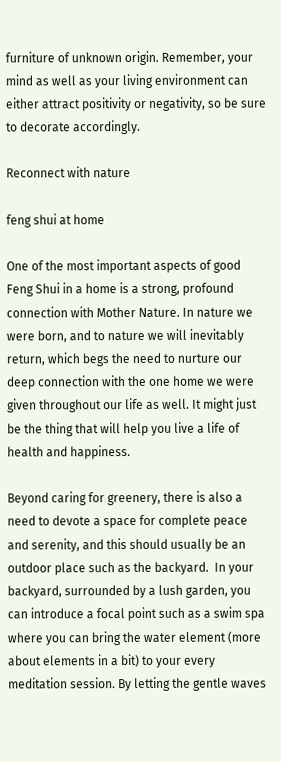furniture of unknown origin. Remember, your mind as well as your living environment can either attract positivity or negativity, so be sure to decorate accordingly.

Reconnect with nature

feng shui at home

One of the most important aspects of good Feng Shui in a home is a strong, profound connection with Mother Nature. In nature we were born, and to nature we will inevitably return, which begs the need to nurture our deep connection with the one home we were given throughout our life as well. It might just be the thing that will help you live a life of health and happiness.

Beyond caring for greenery, there is also a need to devote a space for complete peace and serenity, and this should usually be an outdoor place such as the backyard.  In your backyard, surrounded by a lush garden, you can introduce a focal point such as a swim spa where you can bring the water element (more about elements in a bit) to your every meditation session. By letting the gentle waves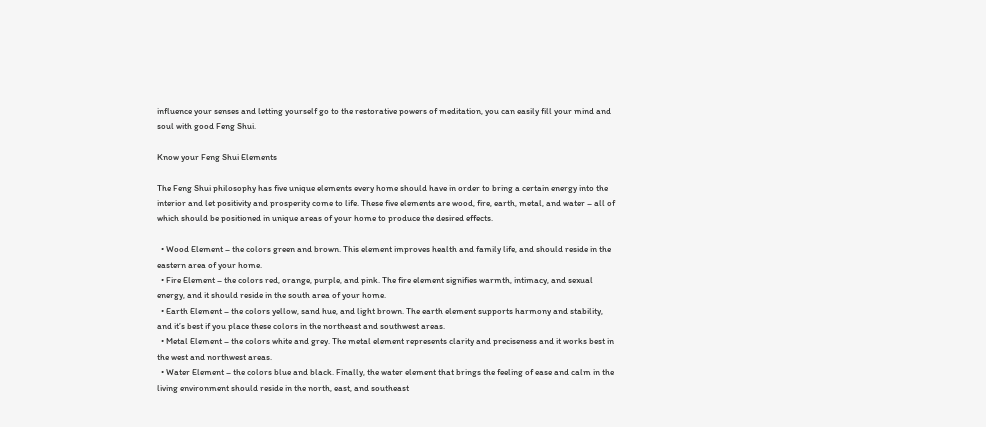influence your senses and letting yourself go to the restorative powers of meditation, you can easily fill your mind and soul with good Feng Shui.

Know your Feng Shui Elements

The Feng Shui philosophy has five unique elements every home should have in order to bring a certain energy into the interior and let positivity and prosperity come to life. These five elements are wood, fire, earth, metal, and water – all of which should be positioned in unique areas of your home to produce the desired effects.

  • Wood Element – the colors green and brown. This element improves health and family life, and should reside in the eastern area of your home.
  • Fire Element – the colors red, orange, purple, and pink. The fire element signifies warmth, intimacy, and sexual energy, and it should reside in the south area of your home.
  • Earth Element – the colors yellow, sand hue, and light brown. The earth element supports harmony and stability, and it’s best if you place these colors in the northeast and southwest areas.
  • Metal Element – the colors white and grey. The metal element represents clarity and preciseness and it works best in the west and northwest areas.
  • Water Element – the colors blue and black. Finally, the water element that brings the feeling of ease and calm in the living environment should reside in the north, east, and southeast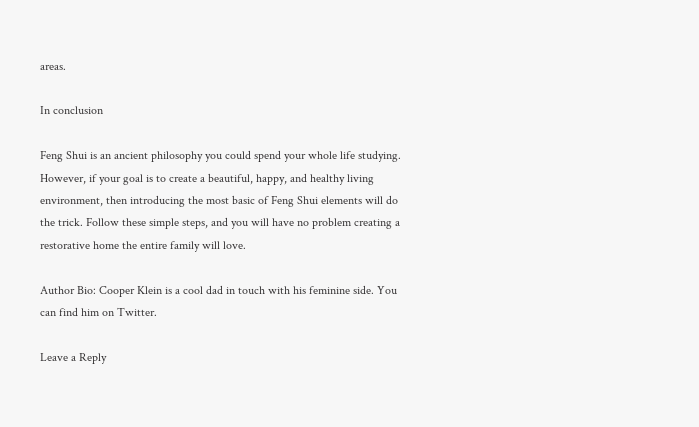areas.

In conclusion

Feng Shui is an ancient philosophy you could spend your whole life studying. However, if your goal is to create a beautiful, happy, and healthy living environment, then introducing the most basic of Feng Shui elements will do the trick. Follow these simple steps, and you will have no problem creating a restorative home the entire family will love.

Author Bio: Cooper Klein is a cool dad in touch with his feminine side. You can find him on Twitter.

Leave a Reply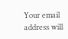Your email address will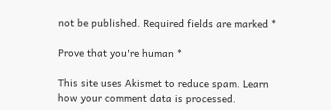not be published. Required fields are marked *

Prove that you're human *

This site uses Akismet to reduce spam. Learn how your comment data is processed.